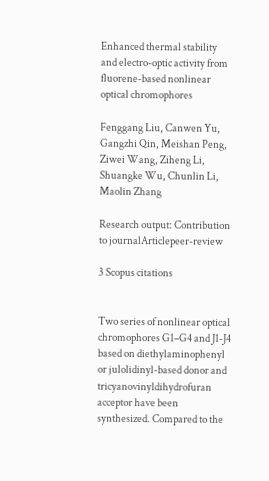Enhanced thermal stability and electro-optic activity from fluorene-based nonlinear optical chromophores

Fenggang Liu, Canwen Yu, Gangzhi Qin, Meishan Peng, Ziwei Wang, Ziheng Li, Shuangke Wu, Chunlin Li, Maolin Zhang

Research output: Contribution to journalArticlepeer-review

3 Scopus citations


Two series of nonlinear optical chromophores G1–G4 and J1-J4 based on diethylaminophenyl or julolidinyl-based donor and tricyanovinyldihydrofuran acceptor have been synthesized. Compared to the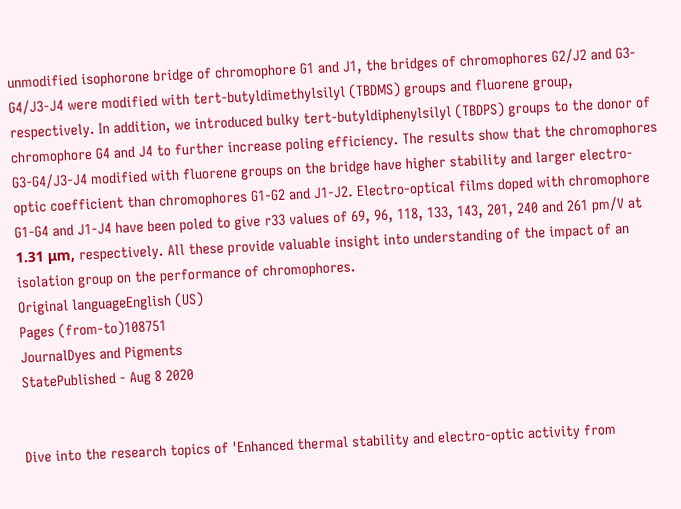unmodified isophorone bridge of chromophore G1 and J1, the bridges of chromophores G2/J2 and G3-G4/J3-J4 were modified with tert-butyldimethylsilyl (TBDMS) groups and fluorene group, respectively. In addition, we introduced bulky tert-butyldiphenylsilyl (TBDPS) groups to the donor of chromophore G4 and J4 to further increase poling efficiency. The results show that the chromophores G3-G4/J3-J4 modified with fluorene groups on the bridge have higher stability and larger electro-optic coefficient than chromophores G1-G2 and J1-J2. Electro-optical films doped with chromophore G1-G4 and J1-J4 have been poled to give r33 values of 69, 96, 118, 133, 143, 201, 240 and 261 pm/V at 1.31 μm, respectively. All these provide valuable insight into understanding of the impact of an isolation group on the performance of chromophores.
Original languageEnglish (US)
Pages (from-to)108751
JournalDyes and Pigments
StatePublished - Aug 8 2020


Dive into the research topics of 'Enhanced thermal stability and electro-optic activity from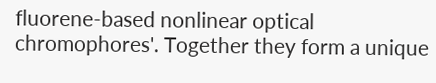fluorene-based nonlinear optical chromophores'. Together they form a unique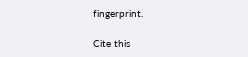fingerprint.

Cite this